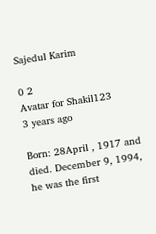Sajedul Karim

0 2
Avatar for Shakil123
3 years ago

Born: 28April , 1917 and died. December 9, 1994, he was the first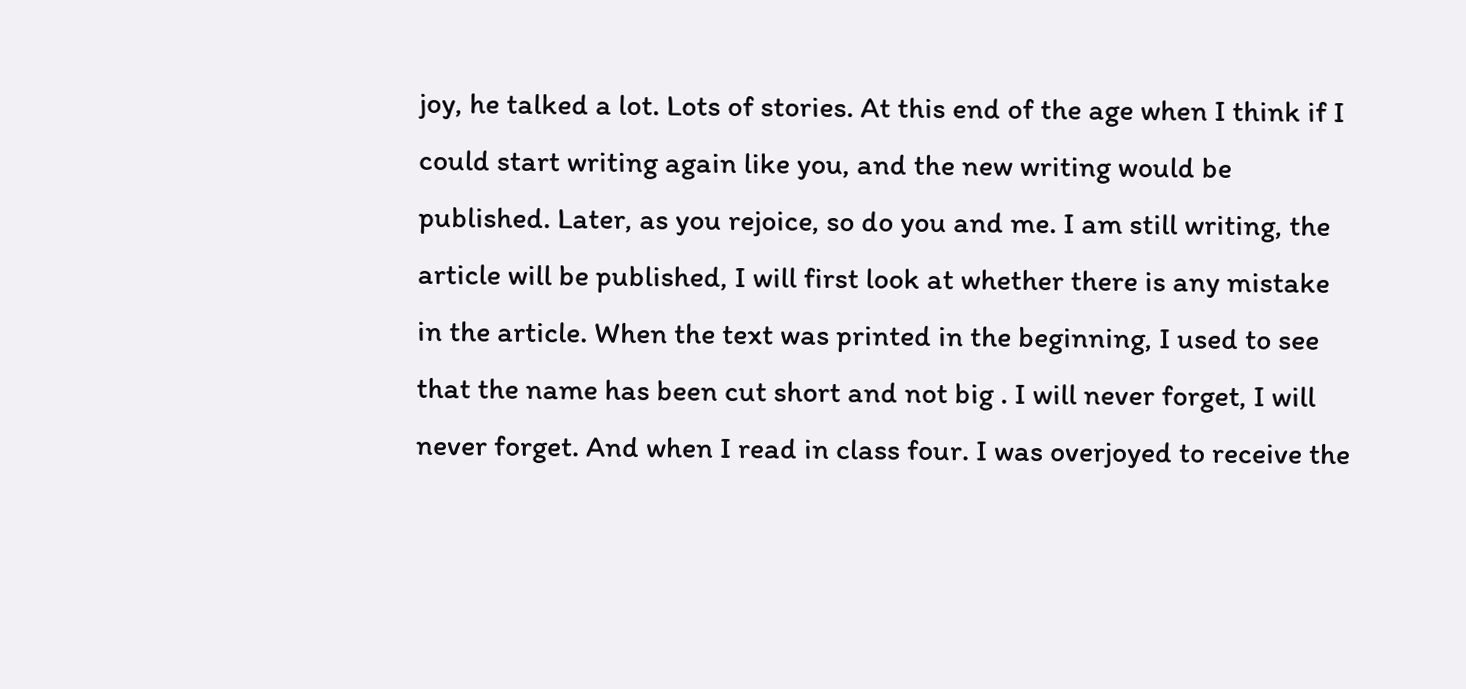joy, he talked a lot. Lots of stories. At this end of the age when I think if I could start writing again like you, and the new writing would be published. Later, as you rejoice, so do you and me. I am still writing, the article will be published, I will first look at whether there is any mistake in the article. When the text was printed in the beginning, I used to see that the name has been cut short and not big . I will never forget, I will never forget. And when I read in class four. I was overjoyed to receive the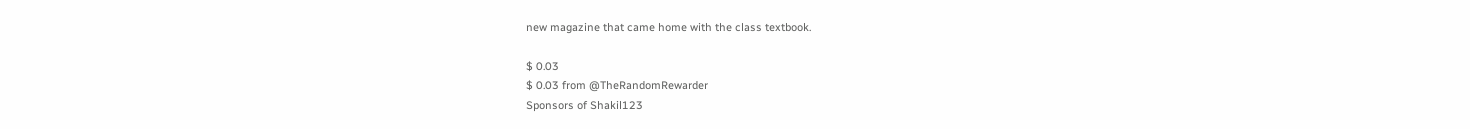new magazine that came home with the class textbook.

$ 0.03
$ 0.03 from @TheRandomRewarder
Sponsors of Shakil123